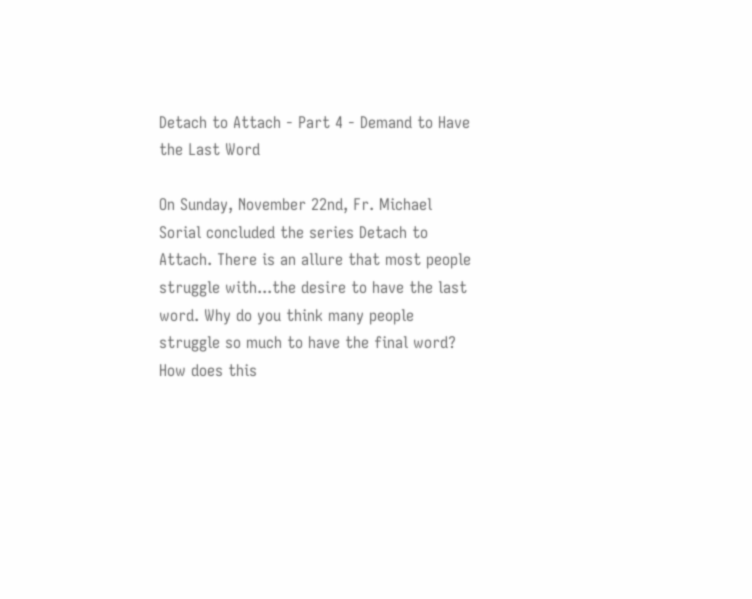Detach to Attach - Part 4 - Demand to Have the Last Word

On Sunday, November 22nd, Fr. Michael Sorial concluded the series Detach to Attach. There is an allure that most people struggle with...the desire to have the last word. Why do you think many people struggle so much to have the final word? How does this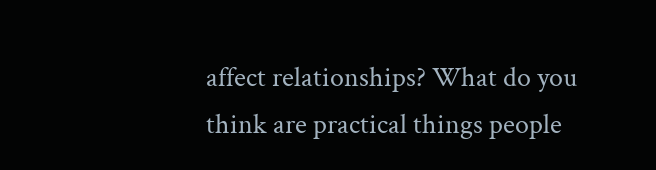affect relationships? What do you think are practical things people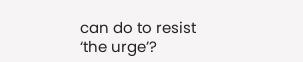can do to resist ‘the urge’?